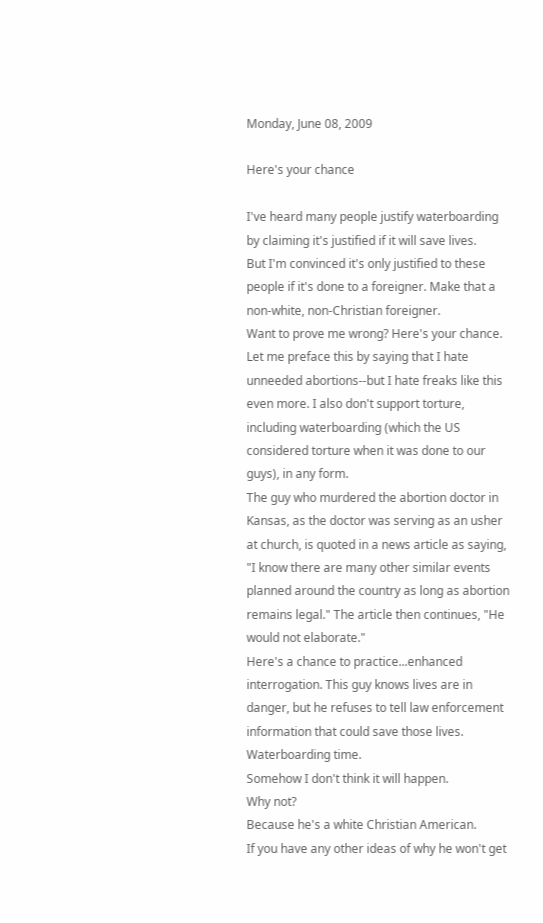Monday, June 08, 2009

Here's your chance

I've heard many people justify waterboarding by claiming it's justified if it will save lives.
But I'm convinced it's only justified to these people if it's done to a foreigner. Make that a non-white, non-Christian foreigner.
Want to prove me wrong? Here's your chance.
Let me preface this by saying that I hate unneeded abortions--but I hate freaks like this even more. I also don't support torture, including waterboarding (which the US considered torture when it was done to our guys), in any form.
The guy who murdered the abortion doctor in Kansas, as the doctor was serving as an usher at church, is quoted in a news article as saying, "I know there are many other similar events planned around the country as long as abortion remains legal." The article then continues, "He would not elaborate."
Here's a chance to practice...enhanced interrogation. This guy knows lives are in danger, but he refuses to tell law enforcement information that could save those lives. Waterboarding time.
Somehow I don't think it will happen.
Why not?
Because he's a white Christian American.
If you have any other ideas of why he won't get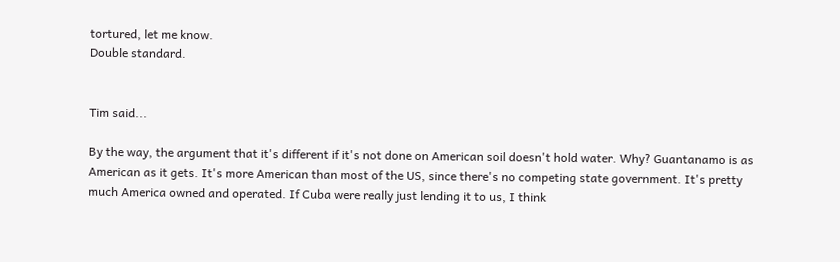tortured, let me know.
Double standard.


Tim said...

By the way, the argument that it's different if it's not done on American soil doesn't hold water. Why? Guantanamo is as American as it gets. It's more American than most of the US, since there's no competing state government. It's pretty much America owned and operated. If Cuba were really just lending it to us, I think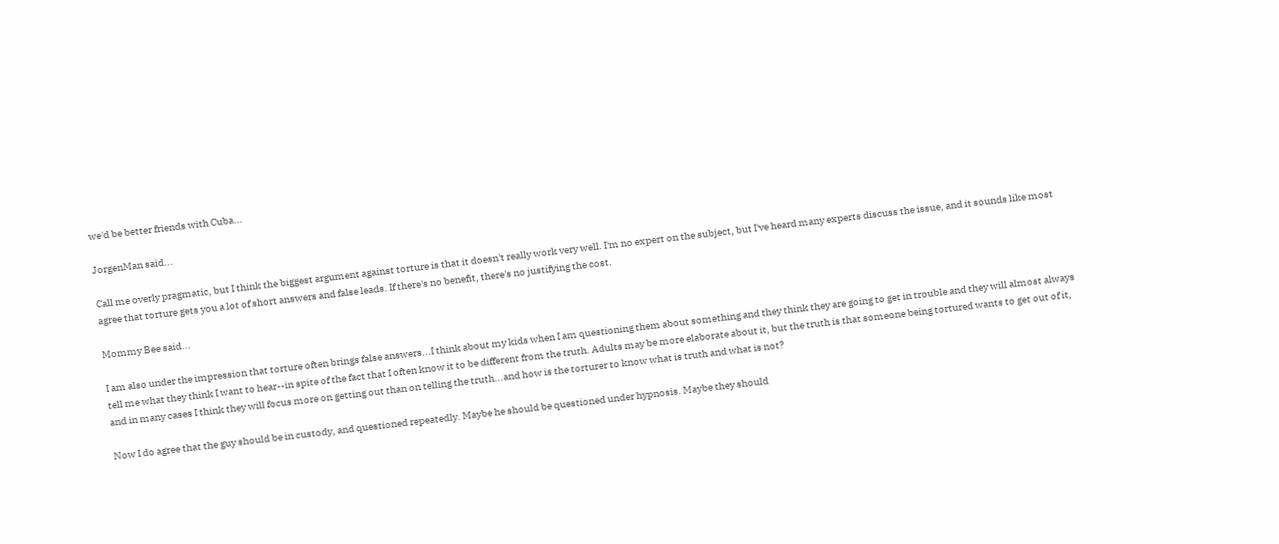we'd be better friends with Cuba...

JorgenMan said...

Call me overly pragmatic, but I think the biggest argument against torture is that it doesn't really work very well. I'm no expert on the subject, but I've heard many experts discuss the issue, and it sounds like most agree that torture gets you a lot of short answers and false leads. If there's no benefit, there's no justifying the cost.

Mommy Bee said...

I am also under the impression that torture often brings false answers...I think about my kids when I am questioning them about something and they think they are going to get in trouble and they will almost always tell me what they think I want to hear--in spite of the fact that I often know it to be different from the truth. Adults may be more elaborate about it, but the truth is that someone being tortured wants to get out of it, and in many cases I think they will focus more on getting out than on telling the truth...and how is the torturer to know what is truth and what is not?

Now I do agree that the guy should be in custody, and questioned repeatedly. Maybe he should be questioned under hypnosis. Maybe they should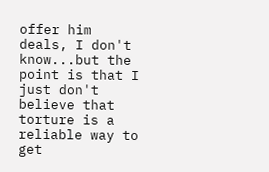offer him deals, I don't know...but the point is that I just don't believe that torture is a reliable way to get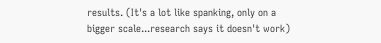results. (It's a lot like spanking, only on a bigger scale...research says it doesn't work)